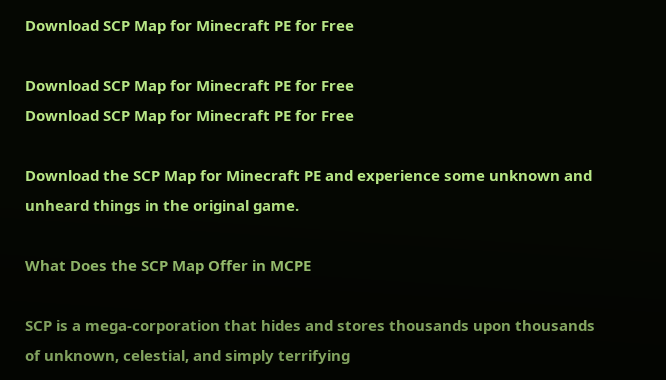Download SCP Map for Minecraft PE for Free

Download SCP Map for Minecraft PE for Free
Download SCP Map for Minecraft PE for Free

Download the SCP Map for Minecraft PE and experience some unknown and unheard things in the original game.

What Does the SCP Map Offer in MCPE

SCP is a mega-corporation that hides and stores thousands upon thousands of unknown, celestial, and simply terrifying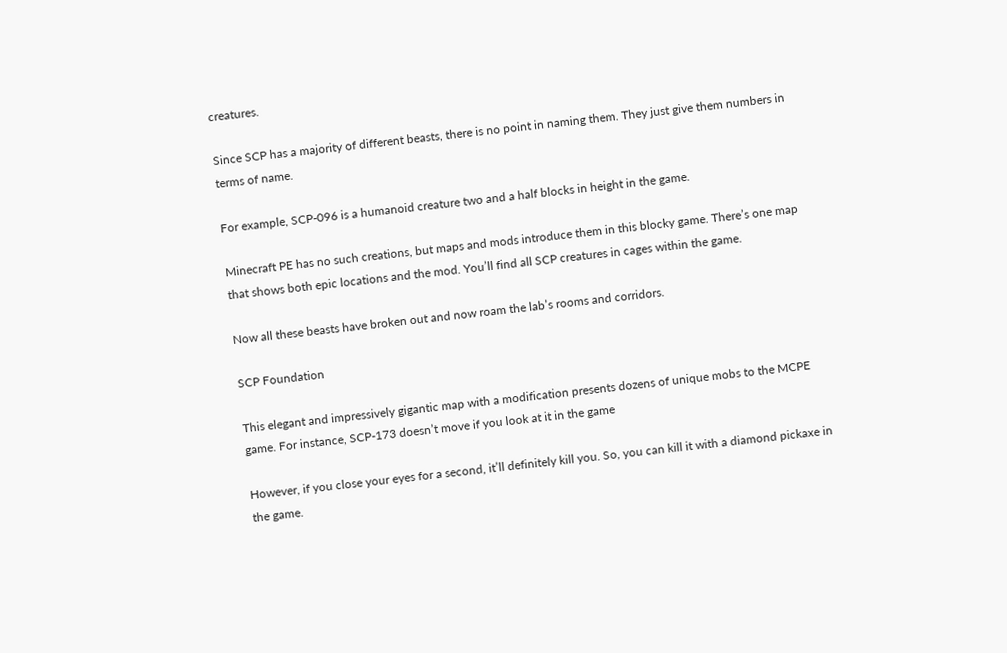creatures.

Since SCP has a majority of different beasts, there is no point in naming them. They just give them numbers in terms of name.

For example, SCP-096 is a humanoid creature two and a half blocks in height in the game.

Minecraft PE has no such creations, but maps and mods introduce them in this blocky game. There’s one map that shows both epic locations and the mod. You’ll find all SCP creatures in cages within the game.

Now all these beasts have broken out and now roam the lab’s rooms and corridors.

SCP Foundation

This elegant and impressively gigantic map with a modification presents dozens of unique mobs to the MCPE game. For instance, SCP-173 doesn’t move if you look at it in the game

However, if you close your eyes for a second, it’ll definitely kill you. So, you can kill it with a diamond pickaxe in the game.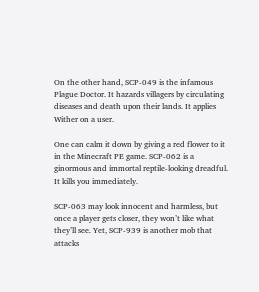On the other hand, SCP-049 is the infamous Plague Doctor. It hazards villagers by circulating diseases and death upon their lands. It applies Wither on a user.

One can calm it down by giving a red flower to it in the Minecraft PE game. SCP-062 is a ginormous and immortal reptile-looking dreadful. It kills you immediately.

SCP-063 may look innocent and harmless, but once a player gets closer, they won’t like what they’ll see. Yet, SCP-939 is another mob that attacks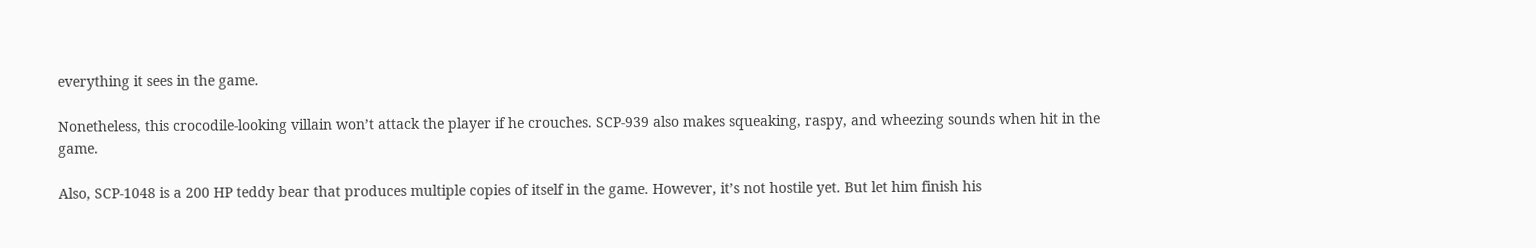everything it sees in the game.

Nonetheless, this crocodile-looking villain won’t attack the player if he crouches. SCP-939 also makes squeaking, raspy, and wheezing sounds when hit in the game.

Also, SCP-1048 is a 200 HP teddy bear that produces multiple copies of itself in the game. However, it’s not hostile yet. But let him finish his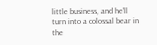little business, and he’ll turn into a colossal bear in the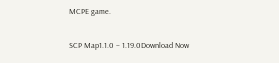MCPE game.

SCP Map1.1.0 – 1.19.0Download Now